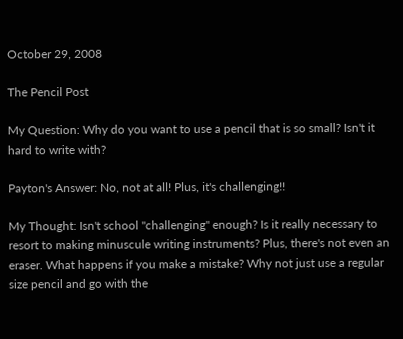October 29, 2008

The Pencil Post

My Question: Why do you want to use a pencil that is so small? Isn't it hard to write with?

Payton's Answer: No, not at all! Plus, it's challenging!!

My Thought: Isn't school "challenging" enough? Is it really necessary to resort to making minuscule writing instruments? Plus, there's not even an eraser. What happens if you make a mistake? Why not just use a regular size pencil and go with the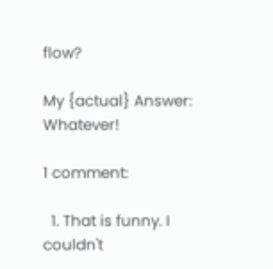flow?

My {actual} Answer: Whatever!

1 comment:

  1. That is funny. I couldn't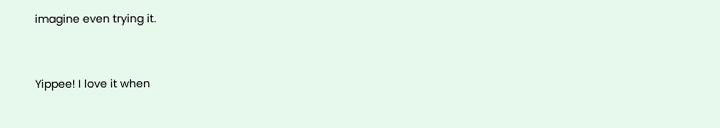imagine even trying it.


Yippee! I love it when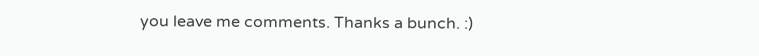you leave me comments. Thanks a bunch. :)